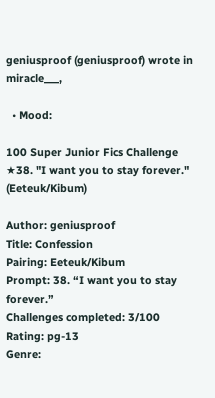geniusproof (geniusproof) wrote in miracle___,

  • Mood:

100 Super Junior Fics Challenge ★38. "I want you to stay forever." (Eeteuk/Kibum)

Author: geniusproof
Title: Confession
Pairing: Eeteuk/Kibum
Prompt: 38. “I want you to stay forever.”
Challenges completed: 3/100
Rating: pg-13
Genre: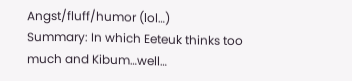Angst/fluff/humor (lol…)
Summary: In which Eeteuk thinks too much and Kibum…well…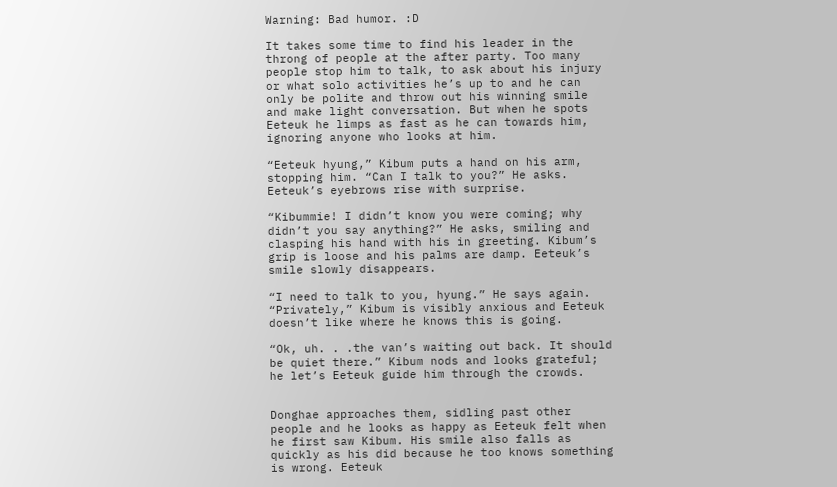Warning: Bad humor. :D

It takes some time to find his leader in the throng of people at the after party. Too many people stop him to talk, to ask about his injury or what solo activities he’s up to and he can only be polite and throw out his winning smile and make light conversation. But when he spots Eeteuk he limps as fast as he can towards him, ignoring anyone who looks at him.

“Eeteuk hyung,” Kibum puts a hand on his arm, stopping him. “Can I talk to you?” He asks. Eeteuk’s eyebrows rise with surprise.

“Kibummie! I didn’t know you were coming; why didn’t you say anything?” He asks, smiling and clasping his hand with his in greeting. Kibum’s grip is loose and his palms are damp. Eeteuk’s smile slowly disappears.

“I need to talk to you, hyung.” He says again. “Privately,” Kibum is visibly anxious and Eeteuk doesn’t like where he knows this is going.

“Ok, uh. . .the van’s waiting out back. It should be quiet there.” Kibum nods and looks grateful; he let’s Eeteuk guide him through the crowds.


Donghae approaches them, sidling past other people and he looks as happy as Eeteuk felt when he first saw Kibum. His smile also falls as quickly as his did because he too knows something is wrong. Eeteuk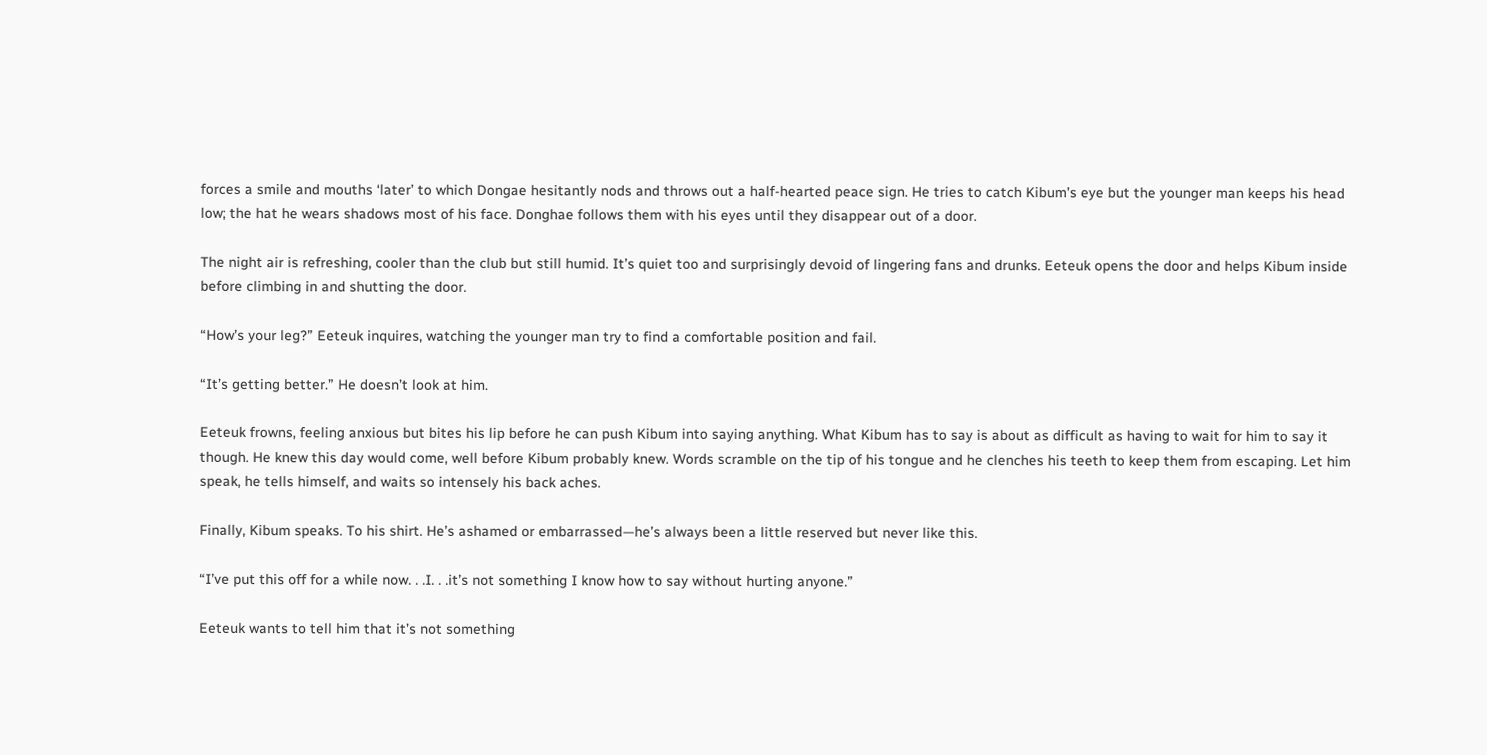forces a smile and mouths ‘later’ to which Dongae hesitantly nods and throws out a half-hearted peace sign. He tries to catch Kibum’s eye but the younger man keeps his head low; the hat he wears shadows most of his face. Donghae follows them with his eyes until they disappear out of a door.

The night air is refreshing, cooler than the club but still humid. It’s quiet too and surprisingly devoid of lingering fans and drunks. Eeteuk opens the door and helps Kibum inside before climbing in and shutting the door.

“How’s your leg?” Eeteuk inquires, watching the younger man try to find a comfortable position and fail.

“It’s getting better.” He doesn’t look at him.

Eeteuk frowns, feeling anxious but bites his lip before he can push Kibum into saying anything. What Kibum has to say is about as difficult as having to wait for him to say it though. He knew this day would come, well before Kibum probably knew. Words scramble on the tip of his tongue and he clenches his teeth to keep them from escaping. Let him speak, he tells himself, and waits so intensely his back aches.

Finally, Kibum speaks. To his shirt. He’s ashamed or embarrassed—he’s always been a little reserved but never like this.

“I’ve put this off for a while now. . .I. . .it’s not something I know how to say without hurting anyone.”

Eeteuk wants to tell him that it’s not something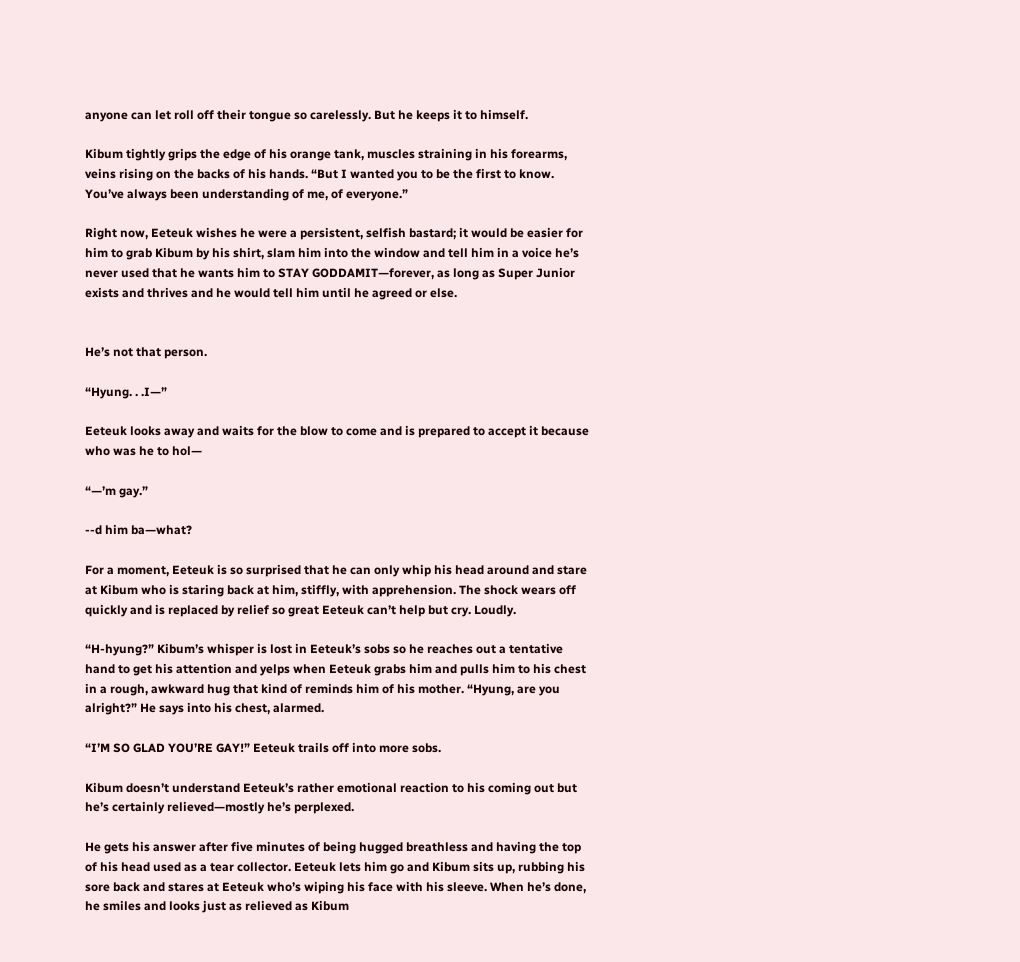anyone can let roll off their tongue so carelessly. But he keeps it to himself.

Kibum tightly grips the edge of his orange tank, muscles straining in his forearms, veins rising on the backs of his hands. “But I wanted you to be the first to know. You’ve always been understanding of me, of everyone.”

Right now, Eeteuk wishes he were a persistent, selfish bastard; it would be easier for him to grab Kibum by his shirt, slam him into the window and tell him in a voice he’s never used that he wants him to STAY GODDAMIT—forever, as long as Super Junior exists and thrives and he would tell him until he agreed or else.


He’s not that person.

“Hyung. . .I—”

Eeteuk looks away and waits for the blow to come and is prepared to accept it because who was he to hol—

“—’m gay.”

--d him ba—what?

For a moment, Eeteuk is so surprised that he can only whip his head around and stare at Kibum who is staring back at him, stiffly, with apprehension. The shock wears off quickly and is replaced by relief so great Eeteuk can’t help but cry. Loudly.

“H-hyung?” Kibum’s whisper is lost in Eeteuk’s sobs so he reaches out a tentative hand to get his attention and yelps when Eeteuk grabs him and pulls him to his chest in a rough, awkward hug that kind of reminds him of his mother. “Hyung, are you alright?” He says into his chest, alarmed.

“I’M SO GLAD YOU’RE GAY!” Eeteuk trails off into more sobs.

Kibum doesn’t understand Eeteuk’s rather emotional reaction to his coming out but he’s certainly relieved—mostly he’s perplexed.

He gets his answer after five minutes of being hugged breathless and having the top of his head used as a tear collector. Eeteuk lets him go and Kibum sits up, rubbing his sore back and stares at Eeteuk who’s wiping his face with his sleeve. When he’s done, he smiles and looks just as relieved as Kibum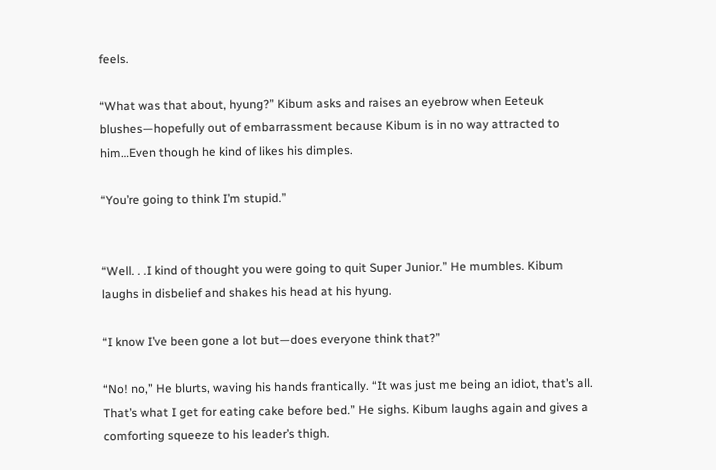feels.

“What was that about, hyung?” Kibum asks and raises an eyebrow when Eeteuk blushes—hopefully out of embarrassment because Kibum is in no way attracted to him…Even though he kind of likes his dimples.

“You’re going to think I’m stupid.”


“Well. . .I kind of thought you were going to quit Super Junior.” He mumbles. Kibum laughs in disbelief and shakes his head at his hyung.

“I know I’ve been gone a lot but—does everyone think that?”

“No! no,” He blurts, waving his hands frantically. “It was just me being an idiot, that’s all. That’s what I get for eating cake before bed.” He sighs. Kibum laughs again and gives a comforting squeeze to his leader’s thigh.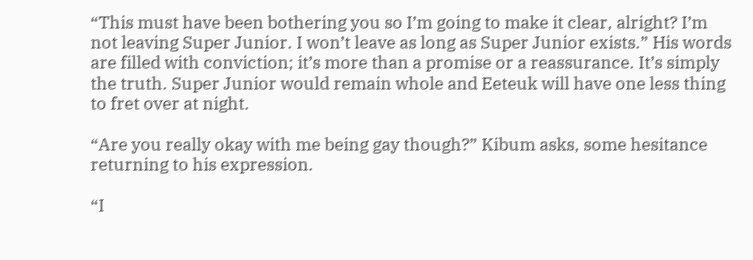“This must have been bothering you so I’m going to make it clear, alright? I’m not leaving Super Junior. I won’t leave as long as Super Junior exists.” His words are filled with conviction; it’s more than a promise or a reassurance. It’s simply the truth. Super Junior would remain whole and Eeteuk will have one less thing to fret over at night.

“Are you really okay with me being gay though?” Kibum asks, some hesitance returning to his expression.

“I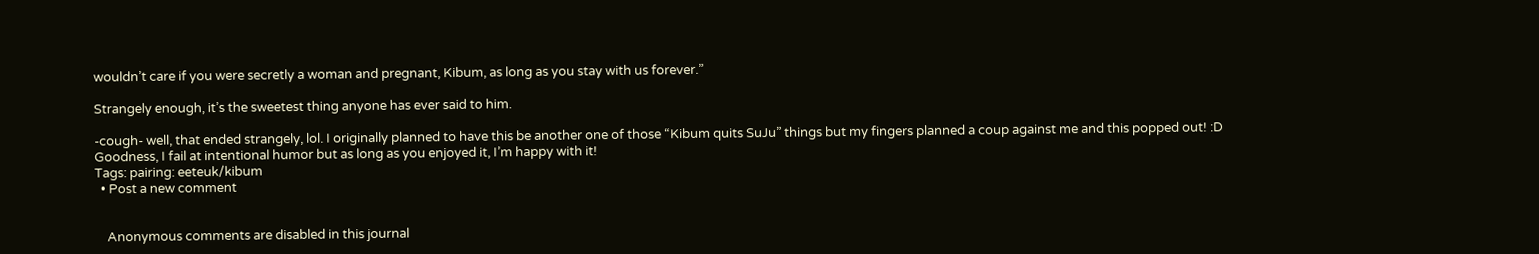wouldn’t care if you were secretly a woman and pregnant, Kibum, as long as you stay with us forever.”

Strangely enough, it’s the sweetest thing anyone has ever said to him.

-cough- well, that ended strangely, lol. I originally planned to have this be another one of those “Kibum quits SuJu” things but my fingers planned a coup against me and this popped out! :D Goodness, I fail at intentional humor but as long as you enjoyed it, I’m happy with it!
Tags: pairing: eeteuk/kibum
  • Post a new comment


    Anonymous comments are disabled in this journal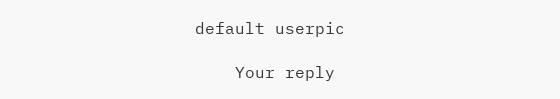default userpic

    Your reply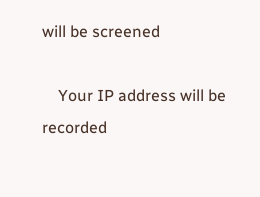will be screened

    Your IP address will be recorded